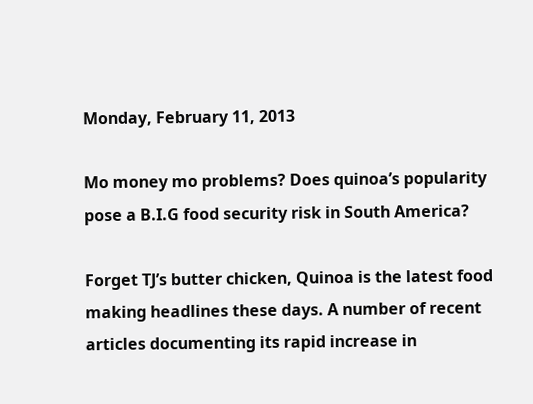Monday, February 11, 2013

Mo money mo problems? Does quinoa’s popularity pose a B.I.G food security risk in South America?

Forget TJ’s butter chicken, Quinoa is the latest food making headlines these days. A number of recent articles documenting its rapid increase in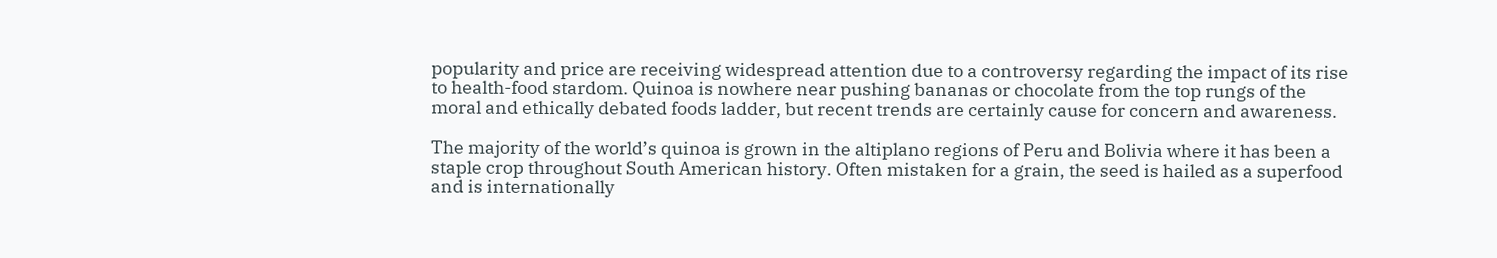popularity and price are receiving widespread attention due to a controversy regarding the impact of its rise to health-food stardom. Quinoa is nowhere near pushing bananas or chocolate from the top rungs of the moral and ethically debated foods ladder, but recent trends are certainly cause for concern and awareness.

The majority of the world’s quinoa is grown in the altiplano regions of Peru and Bolivia where it has been a staple crop throughout South American history. Often mistaken for a grain, the seed is hailed as a superfood and is internationally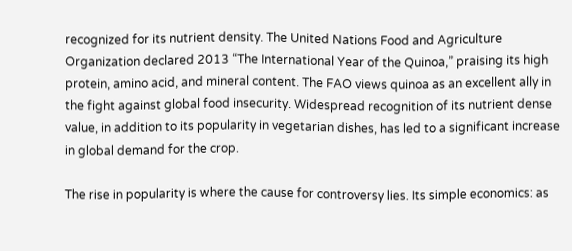recognized for its nutrient density. The United Nations Food and Agriculture Organization declared 2013 “The International Year of the Quinoa,” praising its high protein, amino acid, and mineral content. The FAO views quinoa as an excellent ally in the fight against global food insecurity. Widespread recognition of its nutrient dense value, in addition to its popularity in vegetarian dishes, has led to a significant increase in global demand for the crop.

The rise in popularity is where the cause for controversy lies. Its simple economics: as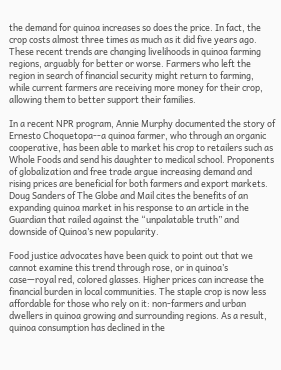the demand for quinoa increases so does the price. In fact, the crop costs almost three times as much as it did five years ago. These recent trends are changing livelihoods in quinoa farming regions, arguably for better or worse. Farmers who left the region in search of financial security might return to farming, while current farmers are receiving more money for their crop, allowing them to better support their families.

In a recent NPR program, Annie Murphy documented the story of Ernesto Choquetopa--a quinoa farmer, who through an organic cooperative, has been able to market his crop to retailers such as Whole Foods and send his daughter to medical school. Proponents of globalization and free trade argue increasing demand and rising prices are beneficial for both farmers and export markets. Doug Sanders of The Globe and Mail cites the benefits of an expanding quinoa market in his response to an article in the Guardian that railed against the “unpalatable truth” and downside of Quinoa’s new popularity.

Food justice advocates have been quick to point out that we cannot examine this trend through rose, or in quinoa’s case—royal red, colored glasses. Higher prices can increase the financial burden in local communities. The staple crop is now less affordable for those who rely on it: non-farmers and urban dwellers in quinoa growing and surrounding regions. As a result, quinoa consumption has declined in the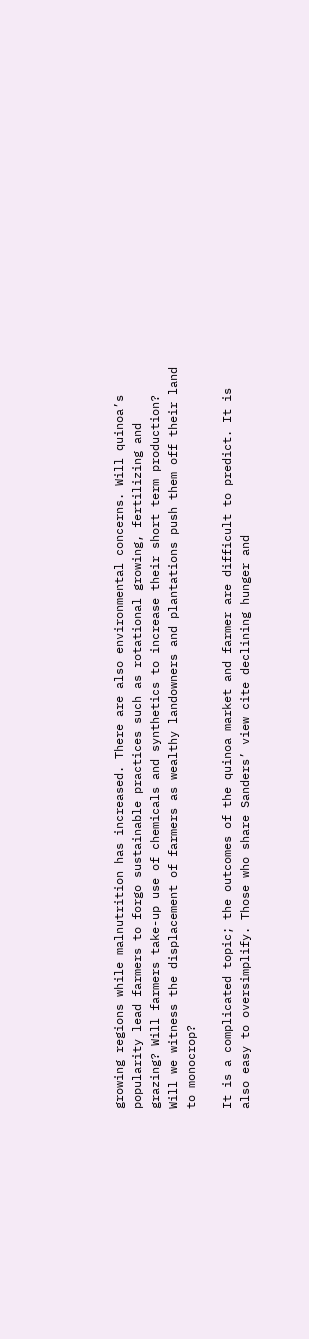growing regions while malnutrition has increased. There are also environmental concerns. Will quinoa’s popularity lead farmers to forgo sustainable practices such as rotational growing, fertilizing and grazing? Will farmers take-up use of chemicals and synthetics to increase their short term production? Will we witness the displacement of farmers as wealthy landowners and plantations push them off their land to monocrop?

It is a complicated topic; the outcomes of the quinoa market and farmer are difficult to predict. It is also easy to oversimplify. Those who share Sanders’ view cite declining hunger and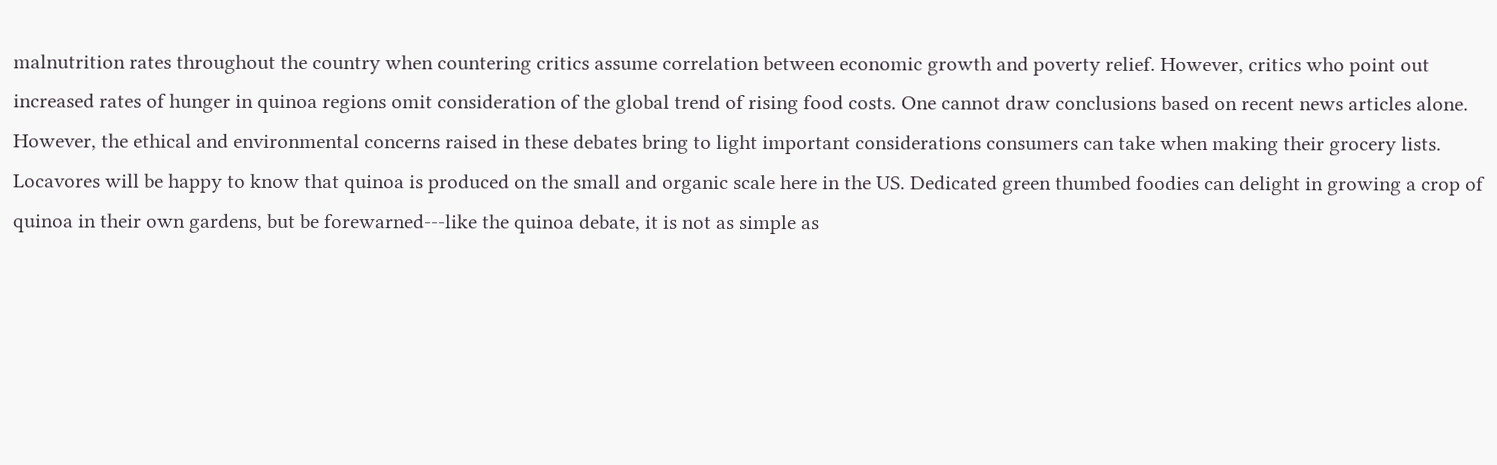malnutrition rates throughout the country when countering critics assume correlation between economic growth and poverty relief. However, critics who point out increased rates of hunger in quinoa regions omit consideration of the global trend of rising food costs. One cannot draw conclusions based on recent news articles alone. However, the ethical and environmental concerns raised in these debates bring to light important considerations consumers can take when making their grocery lists. Locavores will be happy to know that quinoa is produced on the small and organic scale here in the US. Dedicated green thumbed foodies can delight in growing a crop of quinoa in their own gardens, but be forewarned---like the quinoa debate, it is not as simple as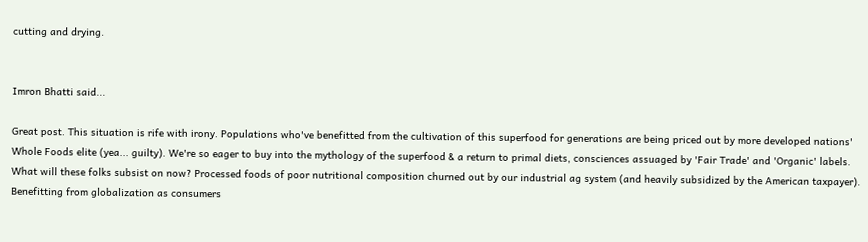cutting and drying.


Imron Bhatti said...

Great post. This situation is rife with irony. Populations who've benefitted from the cultivation of this superfood for generations are being priced out by more developed nations' Whole Foods elite (yea... guilty). We're so eager to buy into the mythology of the superfood & a return to primal diets, consciences assuaged by 'Fair Trade' and 'Organic' labels. What will these folks subsist on now? Processed foods of poor nutritional composition churned out by our industrial ag system (and heavily subsidized by the American taxpayer). Benefitting from globalization as consumers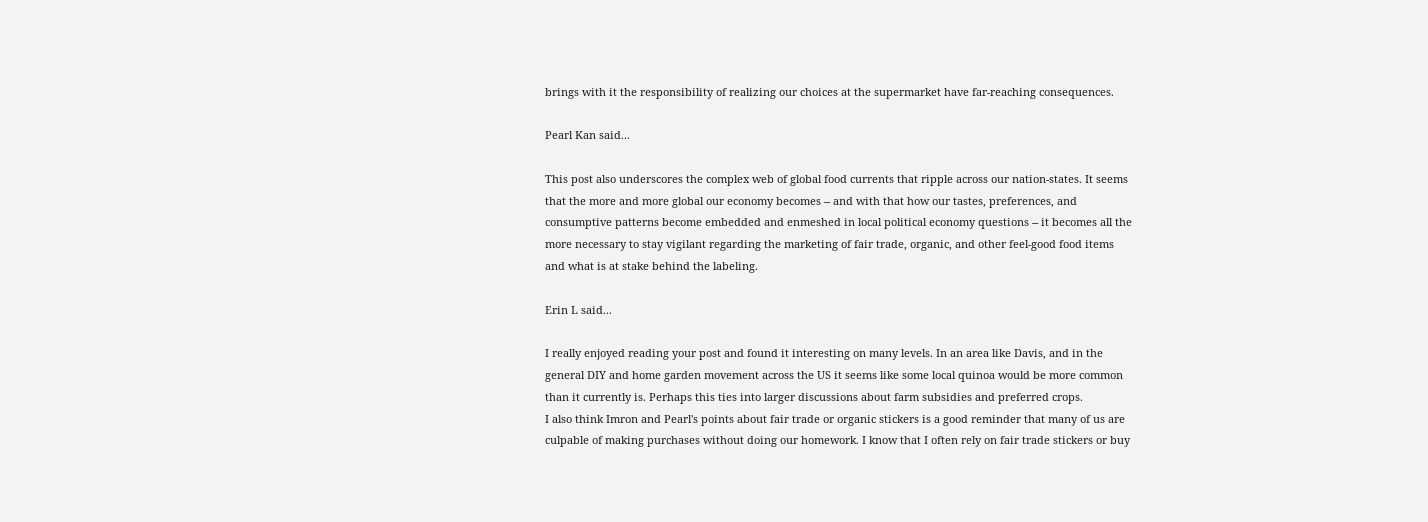brings with it the responsibility of realizing our choices at the supermarket have far-reaching consequences.

Pearl Kan said...

This post also underscores the complex web of global food currents that ripple across our nation-states. It seems that the more and more global our economy becomes -- and with that how our tastes, preferences, and consumptive patterns become embedded and enmeshed in local political economy questions -- it becomes all the more necessary to stay vigilant regarding the marketing of fair trade, organic, and other feel-good food items and what is at stake behind the labeling.

Erin L said...

I really enjoyed reading your post and found it interesting on many levels. In an area like Davis, and in the general DIY and home garden movement across the US it seems like some local quinoa would be more common than it currently is. Perhaps this ties into larger discussions about farm subsidies and preferred crops.
I also think Imron and Pearl's points about fair trade or organic stickers is a good reminder that many of us are culpable of making purchases without doing our homework. I know that I often rely on fair trade stickers or buy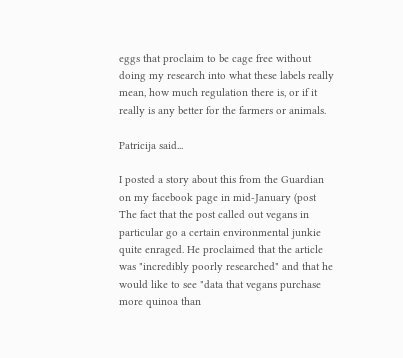eggs that proclaim to be cage free without doing my research into what these labels really mean, how much regulation there is, or if it really is any better for the farmers or animals.

Patricija said...

I posted a story about this from the Guardian on my facebook page in mid-January (post The fact that the post called out vegans in particular go a certain environmental junkie quite enraged. He proclaimed that the article was "incredibly poorly researched" and that he would like to see "data that vegans purchase more quinoa than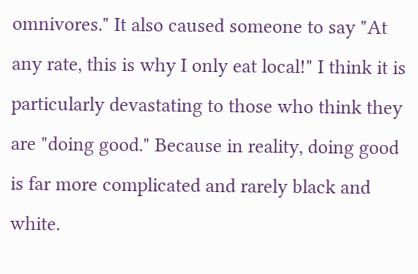omnivores." It also caused someone to say "At any rate, this is why I only eat local!" I think it is particularly devastating to those who think they are "doing good." Because in reality, doing good is far more complicated and rarely black and white.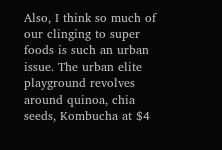Also, I think so much of our clinging to super foods is such an urban issue. The urban elite playground revolves around quinoa, chia seeds, Kombucha at $4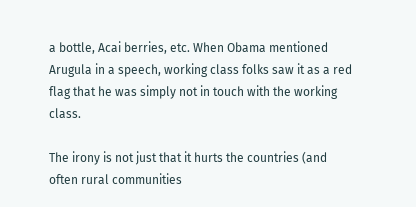a bottle, Acai berries, etc. When Obama mentioned Arugula in a speech, working class folks saw it as a red flag that he was simply not in touch with the working class.

The irony is not just that it hurts the countries (and often rural communities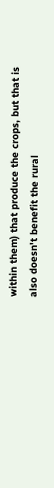within them) that produce the crops, but that is also doesn't benefit the rural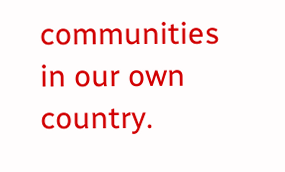communities in our own country.